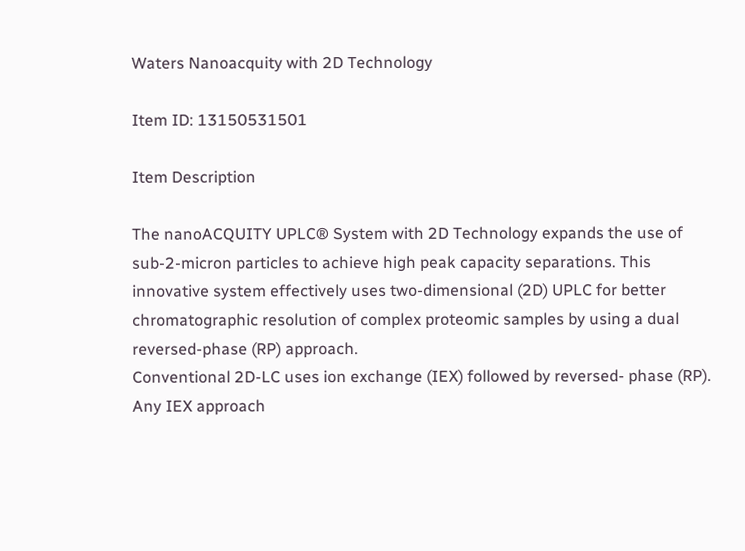Waters Nanoacquity with 2D Technology

Item ID: 13150531501

Item Description

The nanoACQUITY UPLC® System with 2D Technology expands the use of sub-2-micron particles to achieve high peak capacity separations. This innovative system effectively uses two-dimensional (2D) UPLC for better chromatographic resolution of complex proteomic samples by using a dual reversed-phase (RP) approach.
Conventional 2D-LC uses ion exchange (IEX) followed by reversed- phase (RP). Any IEX approach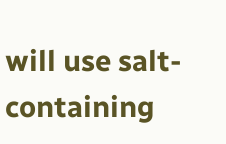will use salt-containing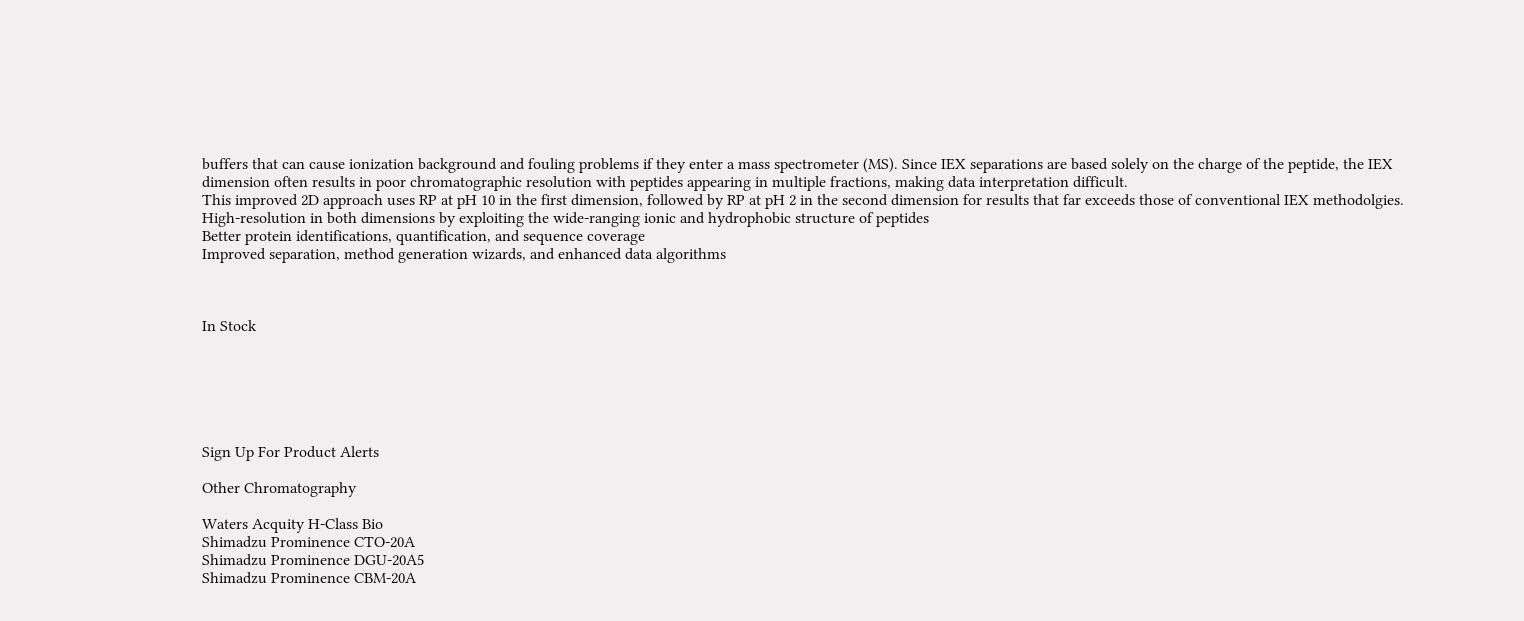buffers that can cause ionization background and fouling problems if they enter a mass spectrometer (MS). Since IEX separations are based solely on the charge of the peptide, the IEX dimension often results in poor chromatographic resolution with peptides appearing in multiple fractions, making data interpretation difficult.
This improved 2D approach uses RP at pH 10 in the first dimension, followed by RP at pH 2 in the second dimension for results that far exceeds those of conventional IEX methodolgies.
High-resolution in both dimensions by exploiting the wide-ranging ionic and hydrophobic structure of peptides
Better protein identifications, quantification, and sequence coverage
Improved separation, method generation wizards, and enhanced data algorithms



In Stock






Sign Up For Product Alerts

Other Chromatography

Waters Acquity H-Class Bio
Shimadzu Prominence CTO-20A
Shimadzu Prominence DGU-20A5
Shimadzu Prominence CBM-20A